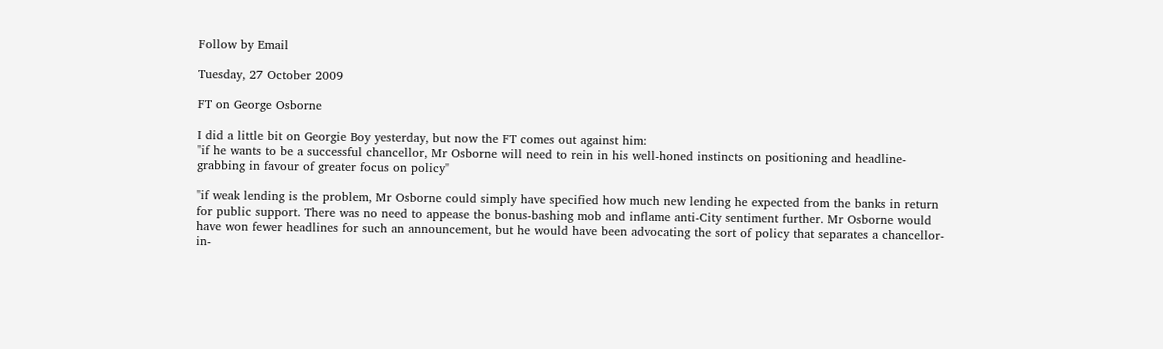Follow by Email

Tuesday, 27 October 2009

FT on George Osborne

I did a little bit on Georgie Boy yesterday, but now the FT comes out against him:
"if he wants to be a successful chancellor, Mr Osborne will need to rein in his well-honed instincts on positioning and headline-grabbing in favour of greater focus on policy"

"if weak lending is the problem, Mr Osborne could simply have specified how much new lending he expected from the banks in return for public support. There was no need to appease the bonus-bashing mob and inflame anti-City sentiment further. Mr Osborne would have won fewer headlines for such an announcement, but he would have been advocating the sort of policy that separates a chancellor-in-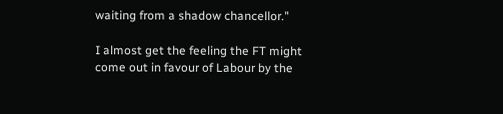waiting from a shadow chancellor."

I almost get the feeling the FT might come out in favour of Labour by the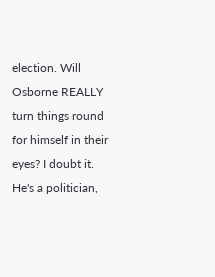election. Will Osborne REALLY turn things round for himself in their eyes? I doubt it.
He's a politician,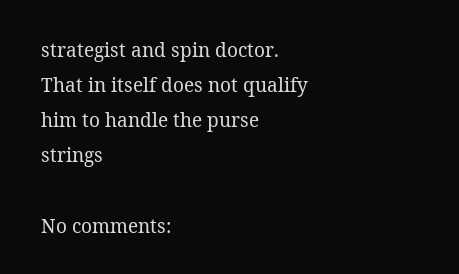strategist and spin doctor. That in itself does not qualify him to handle the purse strings

No comments: